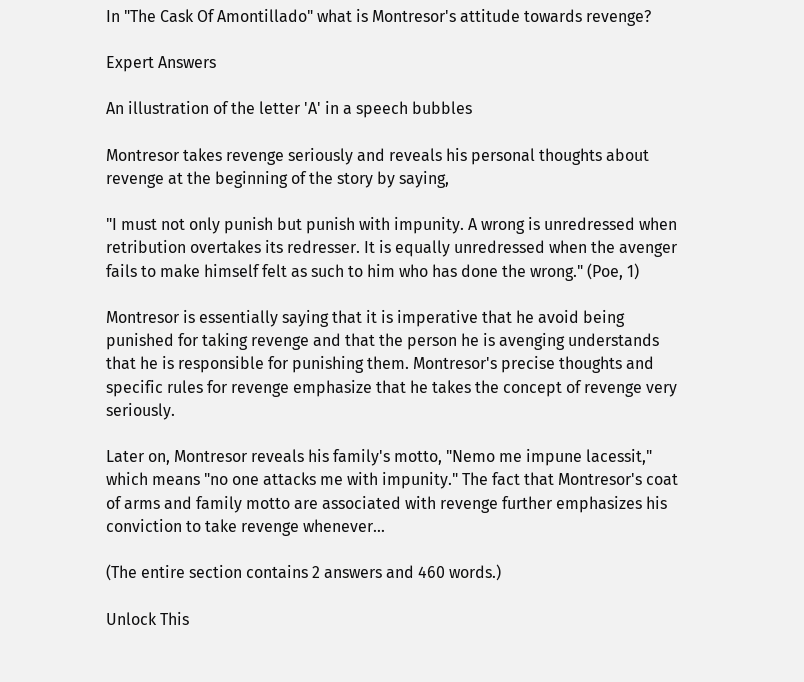In "The Cask Of Amontillado" what is Montresor's attitude towards revenge?

Expert Answers

An illustration of the letter 'A' in a speech bubbles

Montresor takes revenge seriously and reveals his personal thoughts about revenge at the beginning of the story by saying,

"I must not only punish but punish with impunity. A wrong is unredressed when retribution overtakes its redresser. It is equally unredressed when the avenger fails to make himself felt as such to him who has done the wrong." (Poe, 1)

Montresor is essentially saying that it is imperative that he avoid being punished for taking revenge and that the person he is avenging understands that he is responsible for punishing them. Montresor's precise thoughts and specific rules for revenge emphasize that he takes the concept of revenge very seriously.

Later on, Montresor reveals his family's motto, "Nemo me impune lacessit," which means "no one attacks me with impunity." The fact that Montresor's coat of arms and family motto are associated with revenge further emphasizes his conviction to take revenge whenever...

(The entire section contains 2 answers and 460 words.)

Unlock This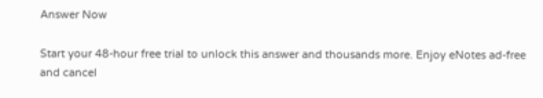Answer Now

Start your 48-hour free trial to unlock this answer and thousands more. Enjoy eNotes ad-free and cancel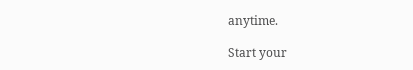anytime.

Start your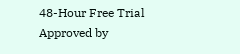48-Hour Free Trial
Approved by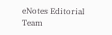eNotes Editorial Team